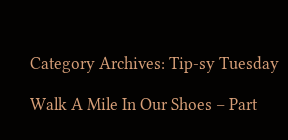Category Archives: Tip-sy Tuesday

Walk A Mile In Our Shoes – Part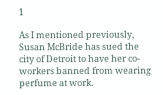1

As I mentioned previously, Susan McBride has sued the city of Detroit to have her co-workers banned from wearing perfume at work.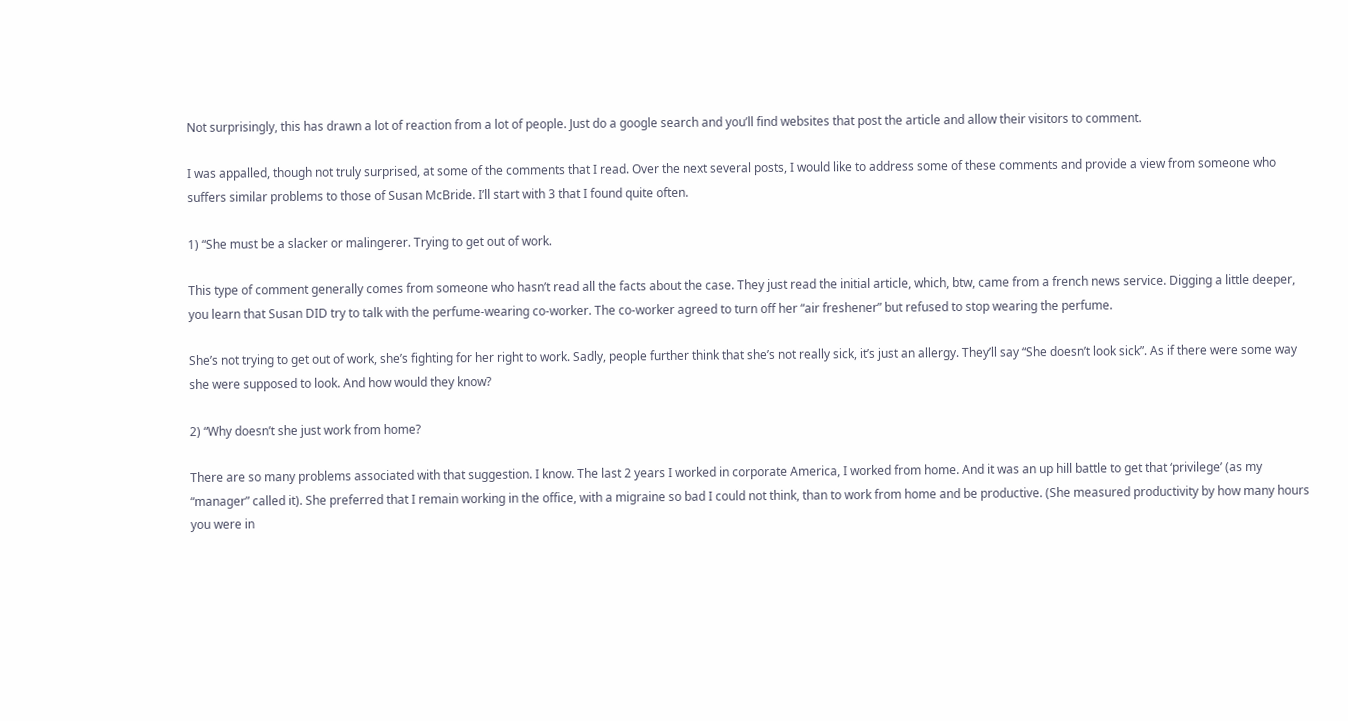Not surprisingly, this has drawn a lot of reaction from a lot of people. Just do a google search and you’ll find websites that post the article and allow their visitors to comment.

I was appalled, though not truly surprised, at some of the comments that I read. Over the next several posts, I would like to address some of these comments and provide a view from someone who suffers similar problems to those of Susan McBride. I’ll start with 3 that I found quite often.

1) “She must be a slacker or malingerer. Trying to get out of work.

This type of comment generally comes from someone who hasn’t read all the facts about the case. They just read the initial article, which, btw, came from a french news service. Digging a little deeper, you learn that Susan DID try to talk with the perfume-wearing co-worker. The co-worker agreed to turn off her “air freshener” but refused to stop wearing the perfume.

She’s not trying to get out of work, she’s fighting for her right to work. Sadly, people further think that she’s not really sick, it’s just an allergy. They’ll say “She doesn’t look sick”. As if there were some way she were supposed to look. And how would they know?

2) “Why doesn’t she just work from home?

There are so many problems associated with that suggestion. I know. The last 2 years I worked in corporate America, I worked from home. And it was an up hill battle to get that ‘privilege’ (as my “manager” called it). She preferred that I remain working in the office, with a migraine so bad I could not think, than to work from home and be productive. (She measured productivity by how many hours you were in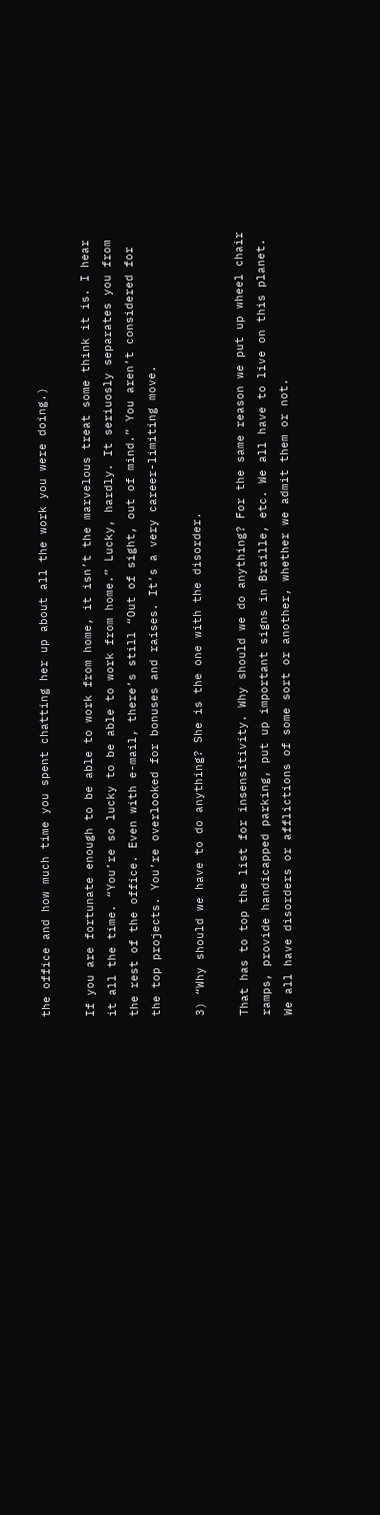the office and how much time you spent chatting her up about all the work you were doing.)

If you are fortunate enough to be able to work from home, it isn’t the marvelous treat some think it is. I hear it all the time. “You’re so lucky to be able to work from home.” Lucky, hardly. It seriuosly separates you from the rest of the office. Even with e-mail, there’s still “Out of sight, out of mind.” You aren’t considered for the top projects. You’re overlooked for bonuses and raises. It’s a very career-limiting move.

3) “Why should we have to do anything? She is the one with the disorder.

That has to top the list for insensitivity. Why should we do anything? For the same reason we put up wheel chair ramps, provide handicapped parking, put up important signs in Braille, etc. We all have to live on this planet. We all have disorders or afflictions of some sort or another, whether we admit them or not.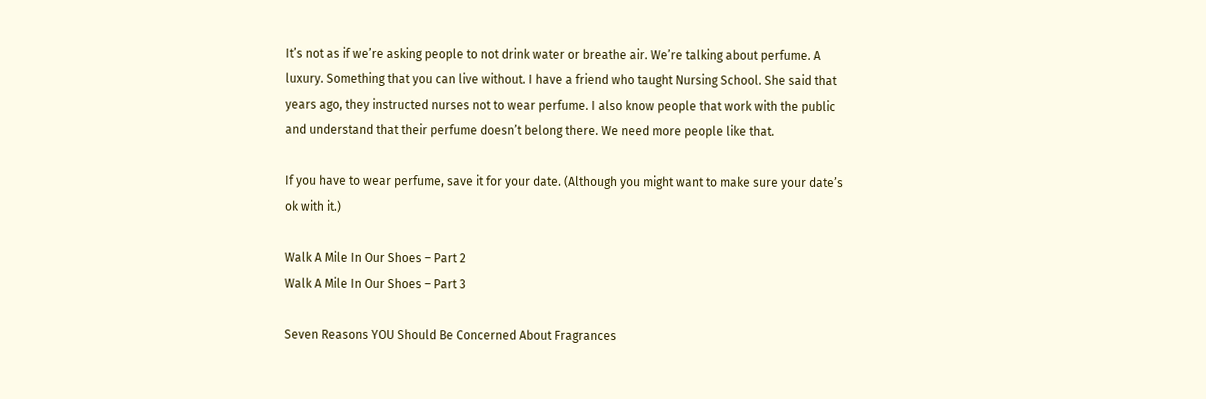It’s not as if we’re asking people to not drink water or breathe air. We’re talking about perfume. A luxury. Something that you can live without. I have a friend who taught Nursing School. She said that years ago, they instructed nurses not to wear perfume. I also know people that work with the public and understand that their perfume doesn’t belong there. We need more people like that.

If you have to wear perfume, save it for your date. (Although you might want to make sure your date’s ok with it.)

Walk A Mile In Our Shoes – Part 2
Walk A Mile In Our Shoes – Part 3

Seven Reasons YOU Should Be Concerned About Fragrances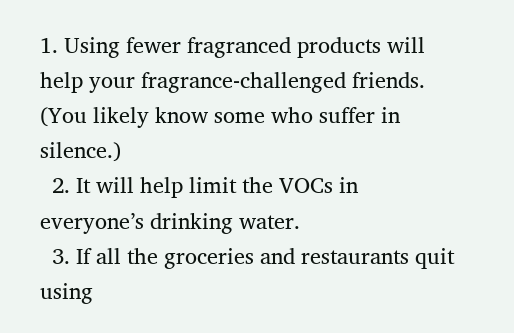1. Using fewer fragranced products will help your fragrance-challenged friends. (You likely know some who suffer in silence.)
  2. It will help limit the VOCs in everyone’s drinking water.
  3. If all the groceries and restaurants quit using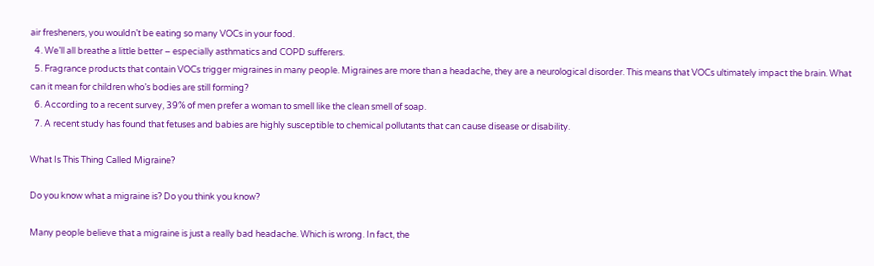air fresheners, you wouldn’t be eating so many VOCs in your food.
  4. We’ll all breathe a little better – especially asthmatics and COPD sufferers.
  5. Fragrance products that contain VOCs trigger migraines in many people. Migraines are more than a headache, they are a neurological disorder. This means that VOCs ultimately impact the brain. What can it mean for children who’s bodies are still forming?
  6. According to a recent survey, 39% of men prefer a woman to smell like the clean smell of soap.
  7. A recent study has found that fetuses and babies are highly susceptible to chemical pollutants that can cause disease or disability.

What Is This Thing Called Migraine?

Do you know what a migraine is? Do you think you know?

Many people believe that a migraine is just a really bad headache. Which is wrong. In fact, the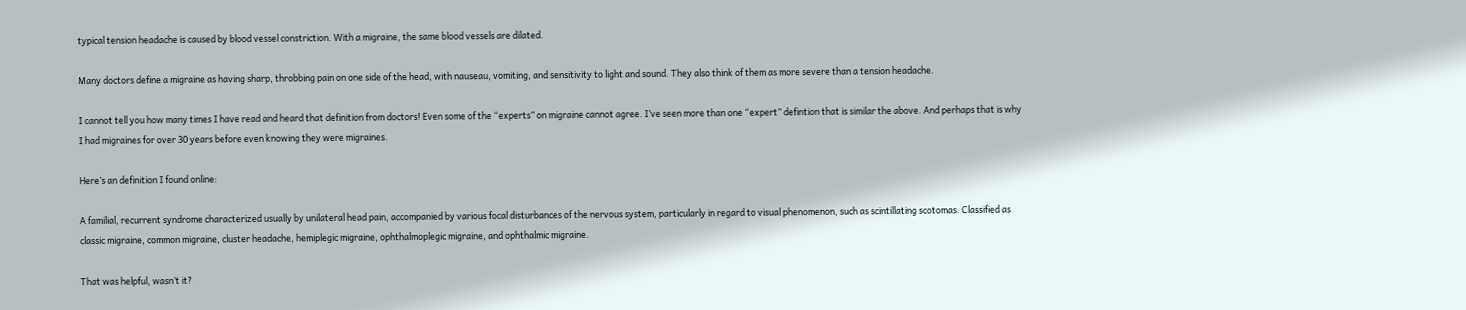typical tension headache is caused by blood vessel constriction. With a migraine, the same blood vessels are dilated.

Many doctors define a migraine as having sharp, throbbing pain on one side of the head, with nauseau, vomiting, and sensitivity to light and sound. They also think of them as more severe than a tension headache.

I cannot tell you how many times I have read and heard that definition from doctors! Even some of the “experts” on migraine cannot agree. I’ve seen more than one “expert” defintion that is similar the above. And perhaps that is why I had migraines for over 30 years before even knowing they were migraines.

Here’s an definition I found online:

A familial, recurrent syndrome characterized usually by unilateral head pain, accompanied by various focal disturbances of the nervous system, particularly in regard to visual phenomenon, such as scintillating scotomas. Classified as classic migraine, common migraine, cluster headache, hemiplegic migraine, ophthalmoplegic migraine, and ophthalmic migraine.

That was helpful, wasn’t it?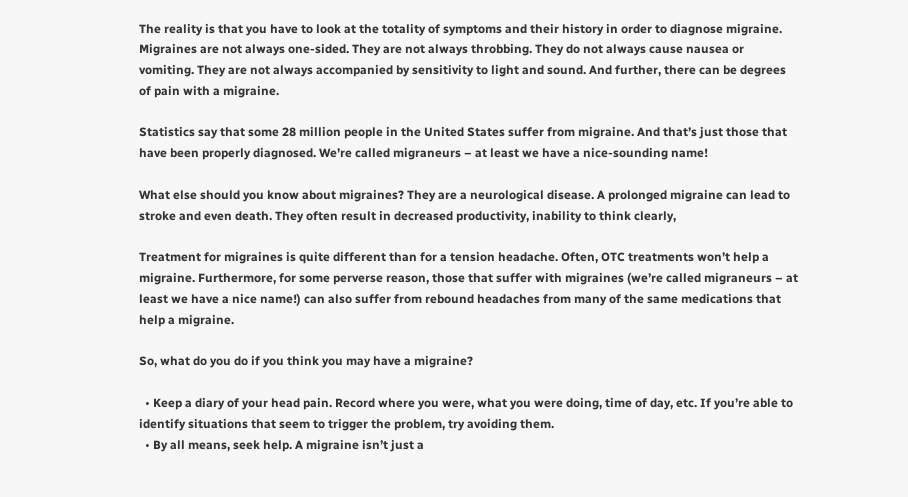The reality is that you have to look at the totality of symptoms and their history in order to diagnose migraine. Migraines are not always one-sided. They are not always throbbing. They do not always cause nausea or vomiting. They are not always accompanied by sensitivity to light and sound. And further, there can be degrees of pain with a migraine.

Statistics say that some 28 million people in the United States suffer from migraine. And that’s just those that have been properly diagnosed. We’re called migraneurs – at least we have a nice-sounding name!

What else should you know about migraines? They are a neurological disease. A prolonged migraine can lead to stroke and even death. They often result in decreased productivity, inability to think clearly,

Treatment for migraines is quite different than for a tension headache. Often, OTC treatments won’t help a migraine. Furthermore, for some perverse reason, those that suffer with migraines (we’re called migraneurs – at least we have a nice name!) can also suffer from rebound headaches from many of the same medications that help a migraine.

So, what do you do if you think you may have a migraine?

  • Keep a diary of your head pain. Record where you were, what you were doing, time of day, etc. If you’re able to identify situations that seem to trigger the problem, try avoiding them.
  • By all means, seek help. A migraine isn’t just a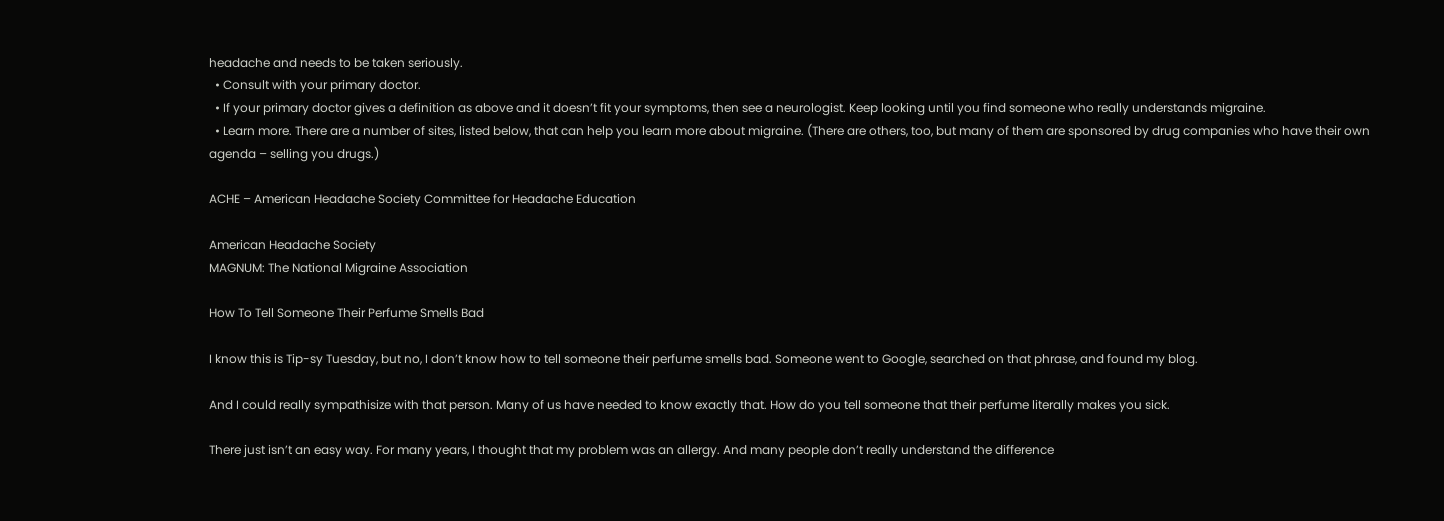headache and needs to be taken seriously.
  • Consult with your primary doctor.
  • If your primary doctor gives a definition as above and it doesn’t fit your symptoms, then see a neurologist. Keep looking until you find someone who really understands migraine.
  • Learn more. There are a number of sites, listed below, that can help you learn more about migraine. (There are others, too, but many of them are sponsored by drug companies who have their own agenda – selling you drugs.)

ACHE – American Headache Society Committee for Headache Education

American Headache Society
MAGNUM: The National Migraine Association

How To Tell Someone Their Perfume Smells Bad

I know this is Tip-sy Tuesday, but no, I don’t know how to tell someone their perfume smells bad. Someone went to Google, searched on that phrase, and found my blog.

And I could really sympathisize with that person. Many of us have needed to know exactly that. How do you tell someone that their perfume literally makes you sick.

There just isn’t an easy way. For many years, I thought that my problem was an allergy. And many people don’t really understand the difference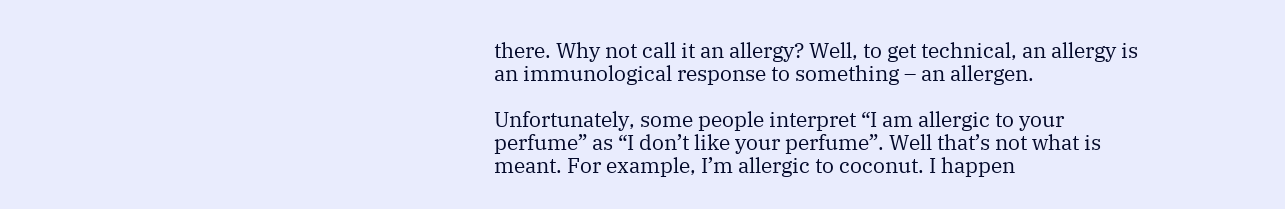there. Why not call it an allergy? Well, to get technical, an allergy is an immunological response to something – an allergen.

Unfortunately, some people interpret “I am allergic to your perfume” as “I don’t like your perfume”. Well that’s not what is meant. For example, I’m allergic to coconut. I happen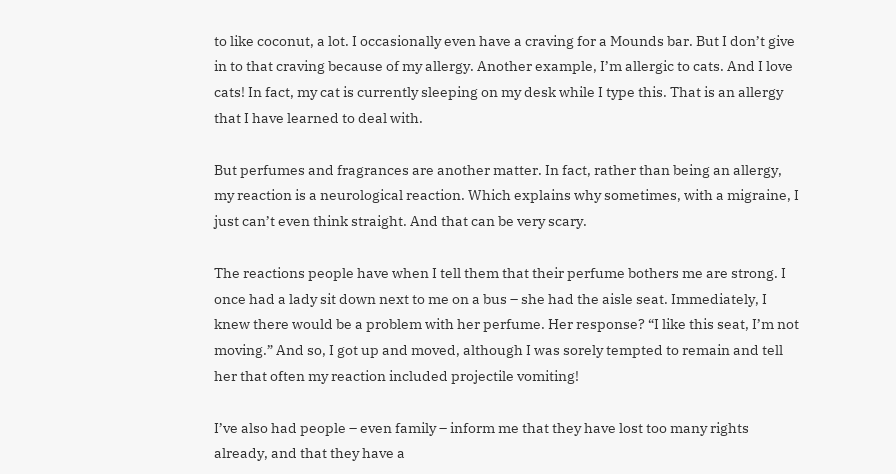to like coconut, a lot. I occasionally even have a craving for a Mounds bar. But I don’t give in to that craving because of my allergy. Another example, I’m allergic to cats. And I love cats! In fact, my cat is currently sleeping on my desk while I type this. That is an allergy that I have learned to deal with.

But perfumes and fragrances are another matter. In fact, rather than being an allergy, my reaction is a neurological reaction. Which explains why sometimes, with a migraine, I just can’t even think straight. And that can be very scary.

The reactions people have when I tell them that their perfume bothers me are strong. I once had a lady sit down next to me on a bus – she had the aisle seat. Immediately, I knew there would be a problem with her perfume. Her response? “I like this seat, I’m not moving.” And so, I got up and moved, although I was sorely tempted to remain and tell her that often my reaction included projectile vomiting!

I’ve also had people – even family – inform me that they have lost too many rights already, and that they have a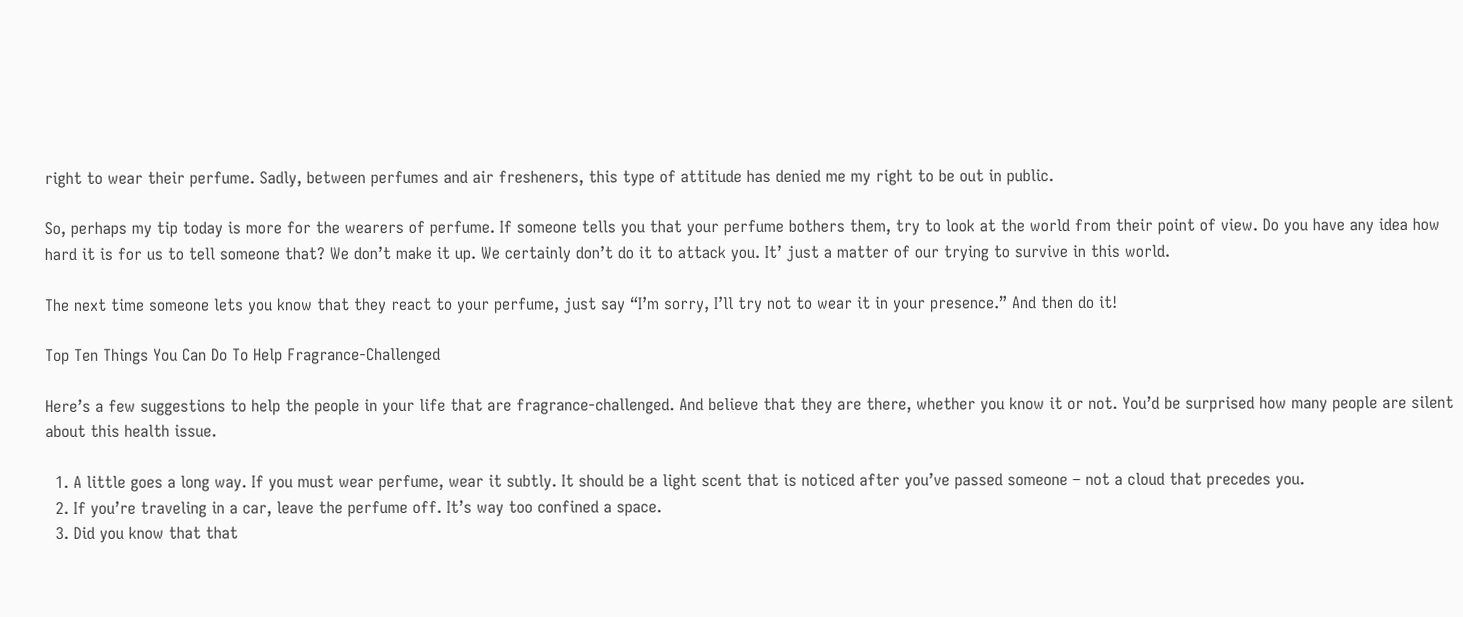right to wear their perfume. Sadly, between perfumes and air fresheners, this type of attitude has denied me my right to be out in public.

So, perhaps my tip today is more for the wearers of perfume. If someone tells you that your perfume bothers them, try to look at the world from their point of view. Do you have any idea how hard it is for us to tell someone that? We don’t make it up. We certainly don’t do it to attack you. It’ just a matter of our trying to survive in this world.

The next time someone lets you know that they react to your perfume, just say “I’m sorry, I’ll try not to wear it in your presence.” And then do it!

Top Ten Things You Can Do To Help Fragrance-Challenged

Here’s a few suggestions to help the people in your life that are fragrance-challenged. And believe that they are there, whether you know it or not. You’d be surprised how many people are silent about this health issue.

  1. A little goes a long way. If you must wear perfume, wear it subtly. It should be a light scent that is noticed after you’ve passed someone – not a cloud that precedes you.
  2. If you’re traveling in a car, leave the perfume off. It’s way too confined a space.
  3. Did you know that that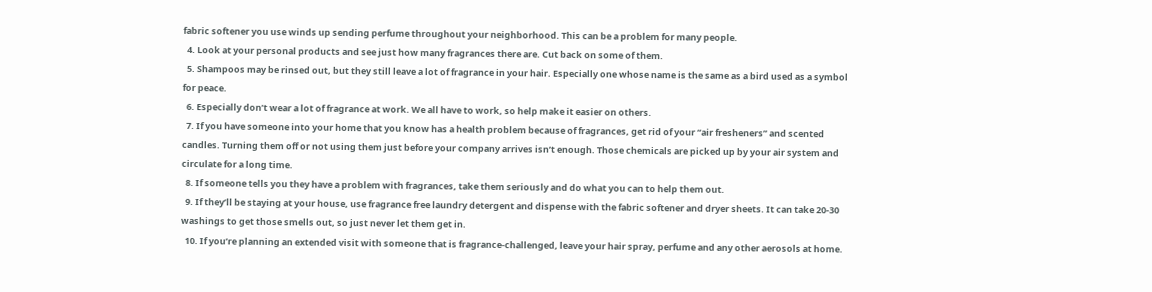fabric softener you use winds up sending perfume throughout your neighborhood. This can be a problem for many people.
  4. Look at your personal products and see just how many fragrances there are. Cut back on some of them.
  5. Shampoos may be rinsed out, but they still leave a lot of fragrance in your hair. Especially one whose name is the same as a bird used as a symbol for peace.
  6. Especially don’t wear a lot of fragrance at work. We all have to work, so help make it easier on others.
  7. If you have someone into your home that you know has a health problem because of fragrances, get rid of your “air fresheners” and scented candles. Turning them off or not using them just before your company arrives isn’t enough. Those chemicals are picked up by your air system and circulate for a long time.
  8. If someone tells you they have a problem with fragrances, take them seriously and do what you can to help them out.
  9. If they’ll be staying at your house, use fragrance free laundry detergent and dispense with the fabric softener and dryer sheets. It can take 20-30 washings to get those smells out, so just never let them get in.
  10. If you’re planning an extended visit with someone that is fragrance-challenged, leave your hair spray, perfume and any other aerosols at home.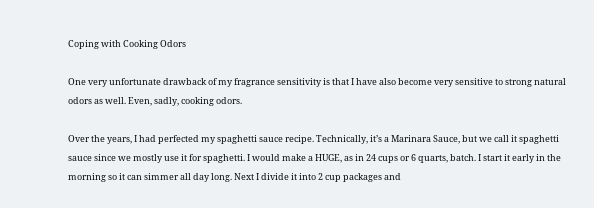Coping with Cooking Odors

One very unfortunate drawback of my fragrance sensitivity is that I have also become very sensitive to strong natural odors as well. Even, sadly, cooking odors.

Over the years, I had perfected my spaghetti sauce recipe. Technically, it’s a Marinara Sauce, but we call it spaghetti sauce since we mostly use it for spaghetti. I would make a HUGE, as in 24 cups or 6 quarts, batch. I start it early in the morning so it can simmer all day long. Next I divide it into 2 cup packages and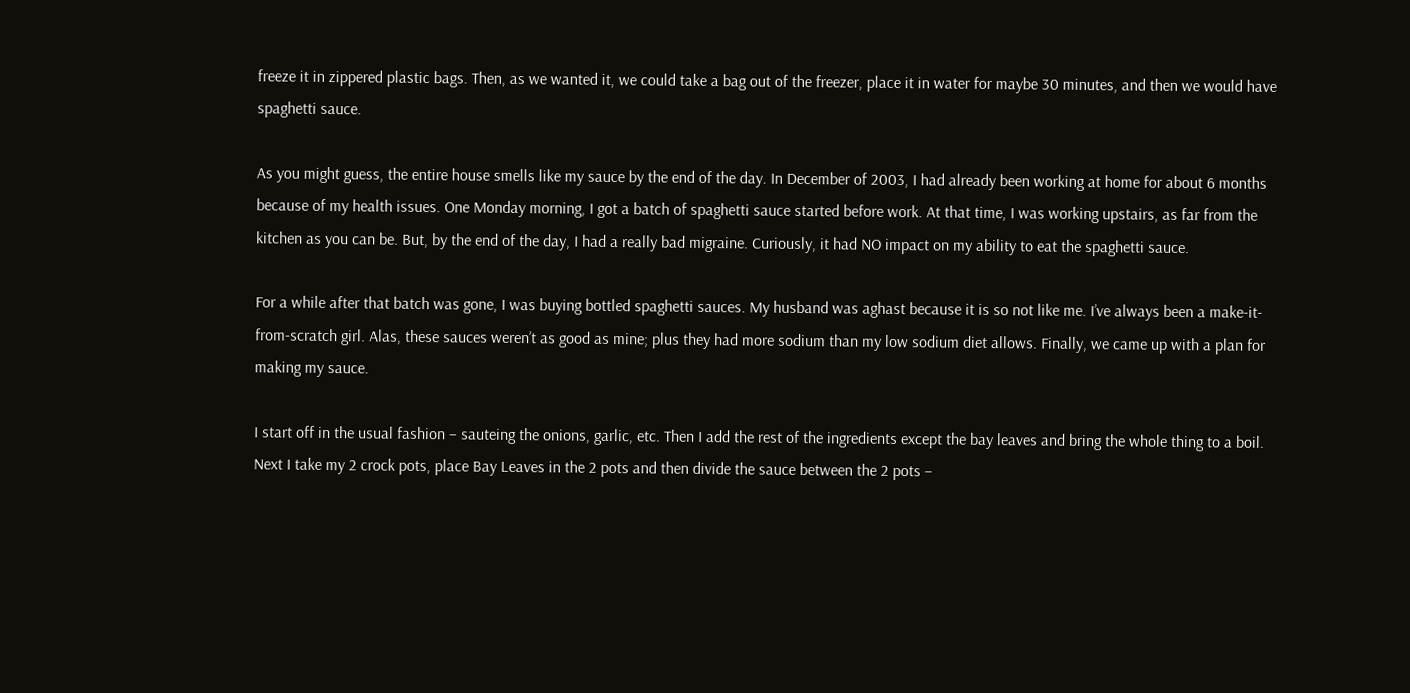freeze it in zippered plastic bags. Then, as we wanted it, we could take a bag out of the freezer, place it in water for maybe 30 minutes, and then we would have spaghetti sauce.

As you might guess, the entire house smells like my sauce by the end of the day. In December of 2003, I had already been working at home for about 6 months because of my health issues. One Monday morning, I got a batch of spaghetti sauce started before work. At that time, I was working upstairs, as far from the kitchen as you can be. But, by the end of the day, I had a really bad migraine. Curiously, it had NO impact on my ability to eat the spaghetti sauce.

For a while after that batch was gone, I was buying bottled spaghetti sauces. My husband was aghast because it is so not like me. I’ve always been a make-it-from-scratch girl. Alas, these sauces weren’t as good as mine; plus they had more sodium than my low sodium diet allows. Finally, we came up with a plan for making my sauce.

I start off in the usual fashion – sauteing the onions, garlic, etc. Then I add the rest of the ingredients except the bay leaves and bring the whole thing to a boil. Next I take my 2 crock pots, place Bay Leaves in the 2 pots and then divide the sauce between the 2 pots –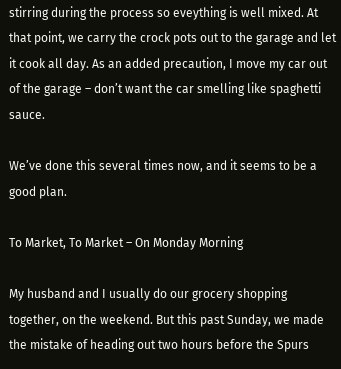stirring during the process so eveything is well mixed. At that point, we carry the crock pots out to the garage and let it cook all day. As an added precaution, I move my car out of the garage – don’t want the car smelling like spaghetti sauce.

We’ve done this several times now, and it seems to be a good plan.

To Market, To Market – On Monday Morning

My husband and I usually do our grocery shopping together, on the weekend. But this past Sunday, we made the mistake of heading out two hours before the Spurs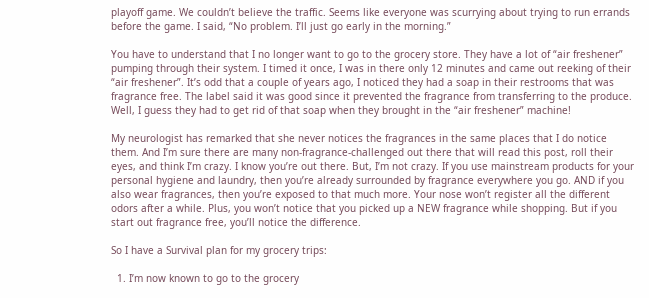playoff game. We couldn’t believe the traffic. Seems like everyone was scurrying about trying to run errands before the game. I said, “No problem. I’ll just go early in the morning.”

You have to understand that I no longer want to go to the grocery store. They have a lot of “air freshener” pumping through their system. I timed it once, I was in there only 12 minutes and came out reeking of their “air freshener”. It’s odd that a couple of years ago, I noticed they had a soap in their restrooms that was fragrance free. The label said it was good since it prevented the fragrance from transferring to the produce. Well, I guess they had to get rid of that soap when they brought in the “air freshener” machine!

My neurologist has remarked that she never notices the fragrances in the same places that I do notice them. And I’m sure there are many non-fragrance-challenged out there that will read this post, roll their eyes, and think I’m crazy. I know you’re out there. But, I’m not crazy. If you use mainstream products for your personal hygiene and laundry, then you’re already surrounded by fragrance everywhere you go. AND if you also wear fragrances, then you’re exposed to that much more. Your nose won’t register all the different odors after a while. Plus, you won’t notice that you picked up a NEW fragrance while shopping. But if you start out fragrance free, you’ll notice the difference.

So I have a Survival plan for my grocery trips:

  1. I’m now known to go to the grocery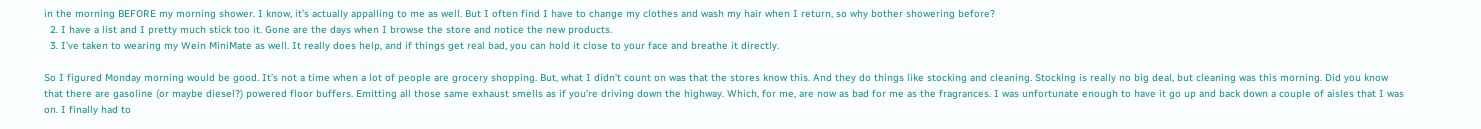in the morning BEFORE my morning shower. I know, it’s actually appalling to me as well. But I often find I have to change my clothes and wash my hair when I return, so why bother showering before?
  2. I have a list and I pretty much stick too it. Gone are the days when I browse the store and notice the new products.
  3. I’ve taken to wearing my Wein MiniMate as well. It really does help, and if things get real bad, you can hold it close to your face and breathe it directly.

So I figured Monday morning would be good. It’s not a time when a lot of people are grocery shopping. But, what I didn’t count on was that the stores know this. And they do things like stocking and cleaning. Stocking is really no big deal, but cleaning was this morning. Did you know that there are gasoline (or maybe diesel?) powered floor buffers. Emitting all those same exhaust smells as if you’re driving down the highway. Which, for me, are now as bad for me as the fragrances. I was unfortunate enough to have it go up and back down a couple of aisles that I was on. I finally had to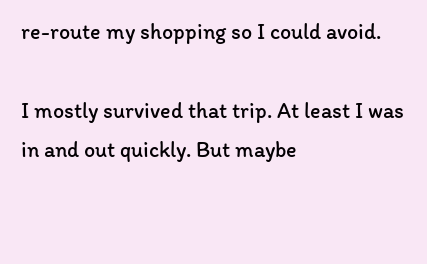re-route my shopping so I could avoid.

I mostly survived that trip. At least I was in and out quickly. But maybe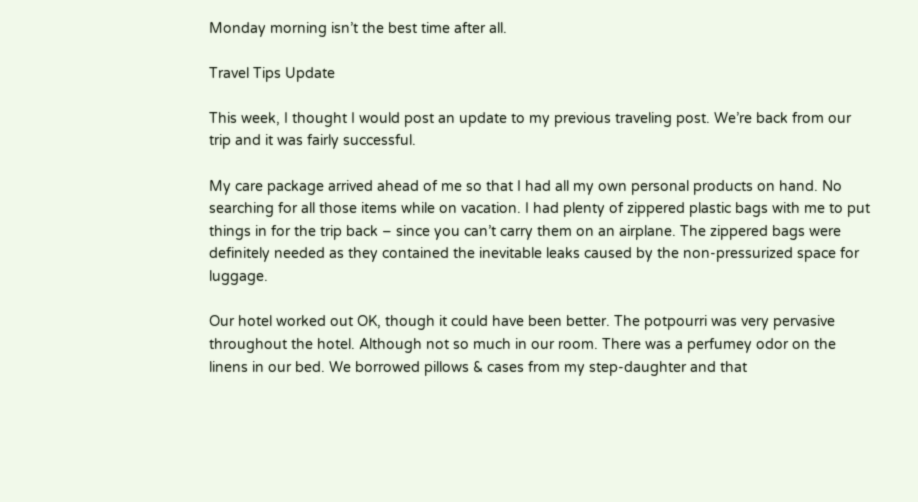Monday morning isn’t the best time after all.

Travel Tips Update

This week, I thought I would post an update to my previous traveling post. We’re back from our trip and it was fairly successful.

My care package arrived ahead of me so that I had all my own personal products on hand. No searching for all those items while on vacation. I had plenty of zippered plastic bags with me to put things in for the trip back – since you can’t carry them on an airplane. The zippered bags were definitely needed as they contained the inevitable leaks caused by the non-pressurized space for luggage.

Our hotel worked out OK, though it could have been better. The potpourri was very pervasive throughout the hotel. Although not so much in our room. There was a perfumey odor on the linens in our bed. We borrowed pillows & cases from my step-daughter and that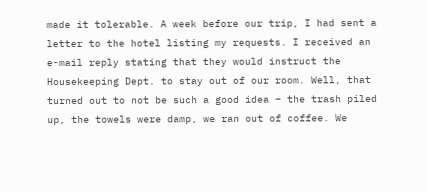made it tolerable. A week before our trip, I had sent a letter to the hotel listing my requests. I received an e-mail reply stating that they would instruct the Housekeeping Dept. to stay out of our room. Well, that turned out to not be such a good idea – the trash piled up, the towels were damp, we ran out of coffee. We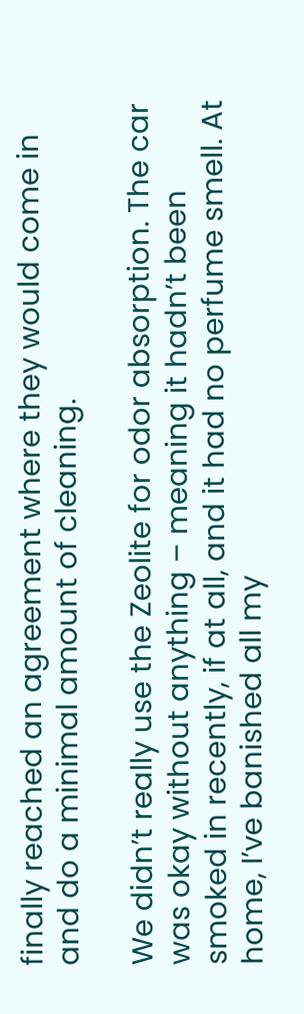finally reached an agreement where they would come in and do a minimal amount of cleaning.

We didn’t really use the Zeolite for odor absorption. The car was okay without anything – meaning it hadn’t been smoked in recently, if at all, and it had no perfume smell. At home, I’ve banished all my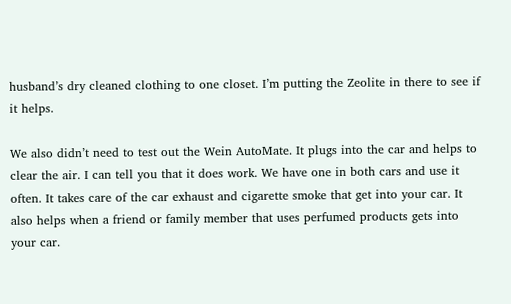husband’s dry cleaned clothing to one closet. I’m putting the Zeolite in there to see if it helps.

We also didn’t need to test out the Wein AutoMate. It plugs into the car and helps to clear the air. I can tell you that it does work. We have one in both cars and use it often. It takes care of the car exhaust and cigarette smoke that get into your car. It also helps when a friend or family member that uses perfumed products gets into your car.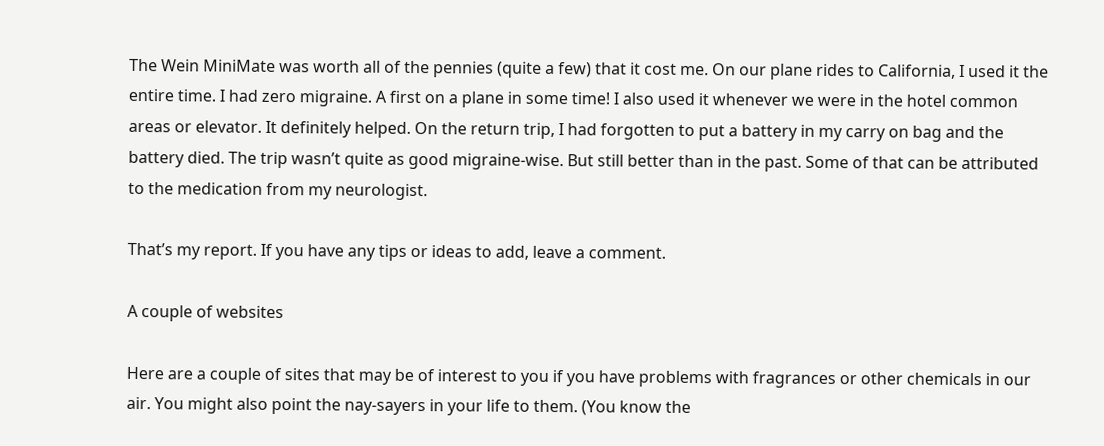The Wein MiniMate was worth all of the pennies (quite a few) that it cost me. On our plane rides to California, I used it the entire time. I had zero migraine. A first on a plane in some time! I also used it whenever we were in the hotel common areas or elevator. It definitely helped. On the return trip, I had forgotten to put a battery in my carry on bag and the battery died. The trip wasn’t quite as good migraine-wise. But still better than in the past. Some of that can be attributed to the medication from my neurologist.

That’s my report. If you have any tips or ideas to add, leave a comment.

A couple of websites

Here are a couple of sites that may be of interest to you if you have problems with fragrances or other chemicals in our air. You might also point the nay-sayers in your life to them. (You know the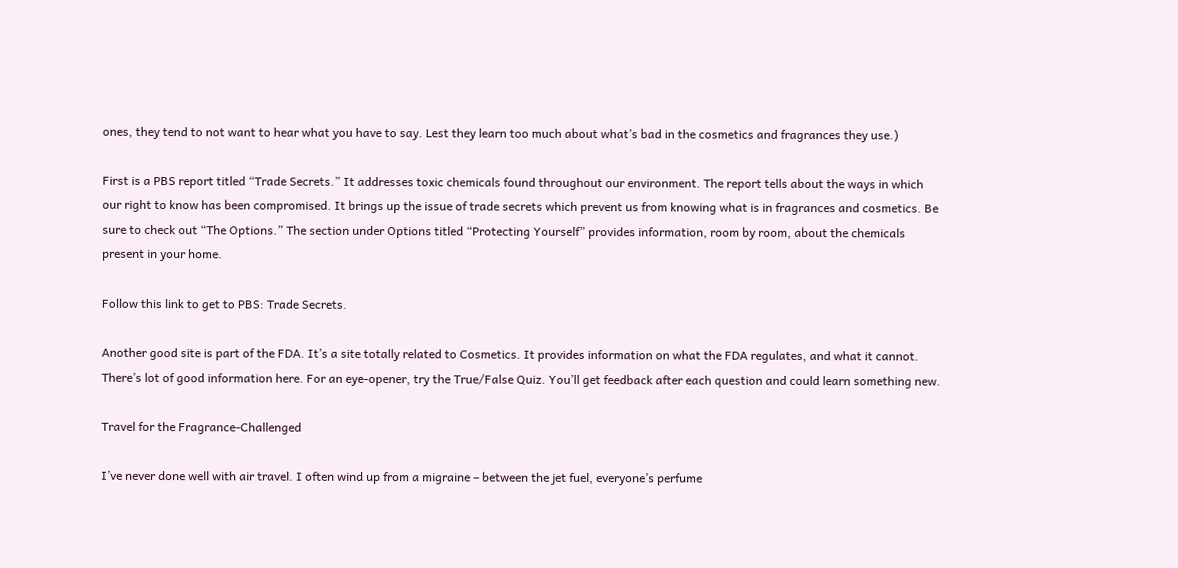ones, they tend to not want to hear what you have to say. Lest they learn too much about what’s bad in the cosmetics and fragrances they use.)

First is a PBS report titled “Trade Secrets.” It addresses toxic chemicals found throughout our environment. The report tells about the ways in which our right to know has been compromised. It brings up the issue of trade secrets which prevent us from knowing what is in fragrances and cosmetics. Be sure to check out “The Options.” The section under Options titled “Protecting Yourself” provides information, room by room, about the chemicals present in your home.

Follow this link to get to PBS: Trade Secrets.

Another good site is part of the FDA. It’s a site totally related to Cosmetics. It provides information on what the FDA regulates, and what it cannot. There’s lot of good information here. For an eye-opener, try the True/False Quiz. You’ll get feedback after each question and could learn something new.

Travel for the Fragrance-Challenged

I’ve never done well with air travel. I often wind up from a migraine – between the jet fuel, everyone’s perfume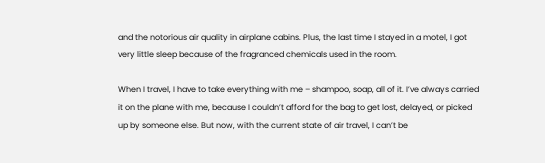and the notorious air quality in airplane cabins. Plus, the last time I stayed in a motel, I got very little sleep because of the fragranced chemicals used in the room.

When I travel, I have to take everything with me – shampoo, soap, all of it. I’ve always carried it on the plane with me, because I couldn’t afford for the bag to get lost, delayed, or picked up by someone else. But now, with the current state of air travel, I can’t be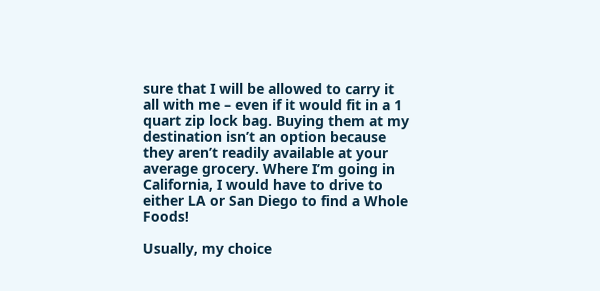sure that I will be allowed to carry it all with me – even if it would fit in a 1 quart zip lock bag. Buying them at my destination isn’t an option because they aren’t readily available at your average grocery. Where I’m going in California, I would have to drive to either LA or San Diego to find a Whole Foods!

Usually, my choice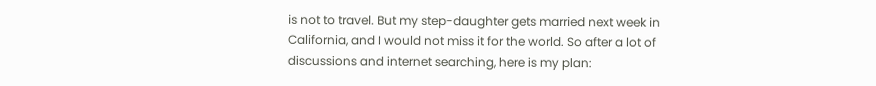is not to travel. But my step-daughter gets married next week in California, and I would not miss it for the world. So after a lot of discussions and internet searching, here is my plan: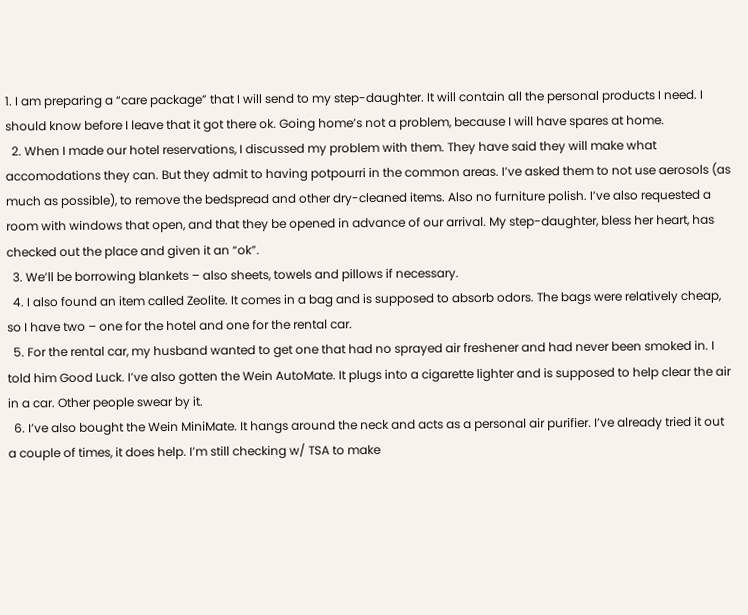1. I am preparing a “care package” that I will send to my step-daughter. It will contain all the personal products I need. I should know before I leave that it got there ok. Going home’s not a problem, because I will have spares at home.
  2. When I made our hotel reservations, I discussed my problem with them. They have said they will make what accomodations they can. But they admit to having potpourri in the common areas. I’ve asked them to not use aerosols (as much as possible), to remove the bedspread and other dry-cleaned items. Also no furniture polish. I’ve also requested a room with windows that open, and that they be opened in advance of our arrival. My step-daughter, bless her heart, has checked out the place and given it an “ok”.
  3. We’ll be borrowing blankets – also sheets, towels and pillows if necessary.
  4. I also found an item called Zeolite. It comes in a bag and is supposed to absorb odors. The bags were relatively cheap, so I have two – one for the hotel and one for the rental car.
  5. For the rental car, my husband wanted to get one that had no sprayed air freshener and had never been smoked in. I told him Good Luck. I’ve also gotten the Wein AutoMate. It plugs into a cigarette lighter and is supposed to help clear the air in a car. Other people swear by it.
  6. I’ve also bought the Wein MiniMate. It hangs around the neck and acts as a personal air purifier. I’ve already tried it out a couple of times, it does help. I’m still checking w/ TSA to make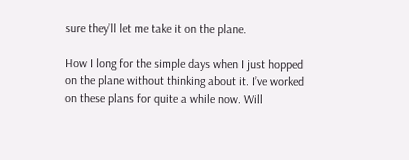sure they’ll let me take it on the plane.

How I long for the simple days when I just hopped on the plane without thinking about it. I’ve worked on these plans for quite a while now. Will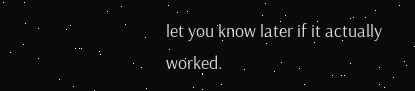let you know later if it actually worked.